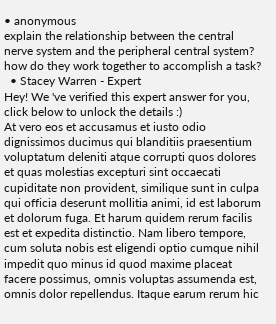• anonymous
explain the relationship between the central nerve system and the peripheral central system? how do they work together to accomplish a task?
  • Stacey Warren - Expert
Hey! We 've verified this expert answer for you, click below to unlock the details :)
At vero eos et accusamus et iusto odio dignissimos ducimus qui blanditiis praesentium voluptatum deleniti atque corrupti quos dolores et quas molestias excepturi sint occaecati cupiditate non provident, similique sunt in culpa qui officia deserunt mollitia animi, id est laborum et dolorum fuga. Et harum quidem rerum facilis est et expedita distinctio. Nam libero tempore, cum soluta nobis est eligendi optio cumque nihil impedit quo minus id quod maxime placeat facere possimus, omnis voluptas assumenda est, omnis dolor repellendus. Itaque earum rerum hic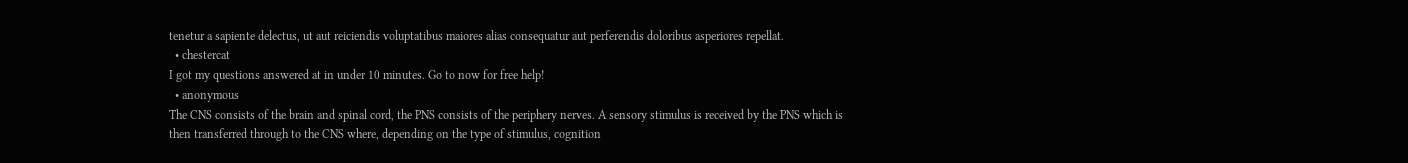tenetur a sapiente delectus, ut aut reiciendis voluptatibus maiores alias consequatur aut perferendis doloribus asperiores repellat.
  • chestercat
I got my questions answered at in under 10 minutes. Go to now for free help!
  • anonymous
The CNS consists of the brain and spinal cord, the PNS consists of the periphery nerves. A sensory stimulus is received by the PNS which is then transferred through to the CNS where, depending on the type of stimulus, cognition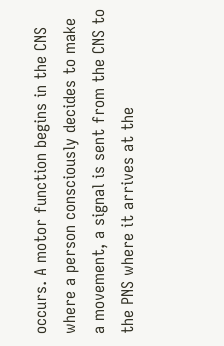occurs. A motor function begins in the CNS where a person consciously decides to make a movement, a signal is sent from the CNS to the PNS where it arrives at the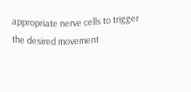appropriate nerve cells to trigger the desired movement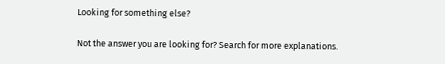Looking for something else?

Not the answer you are looking for? Search for more explanations.